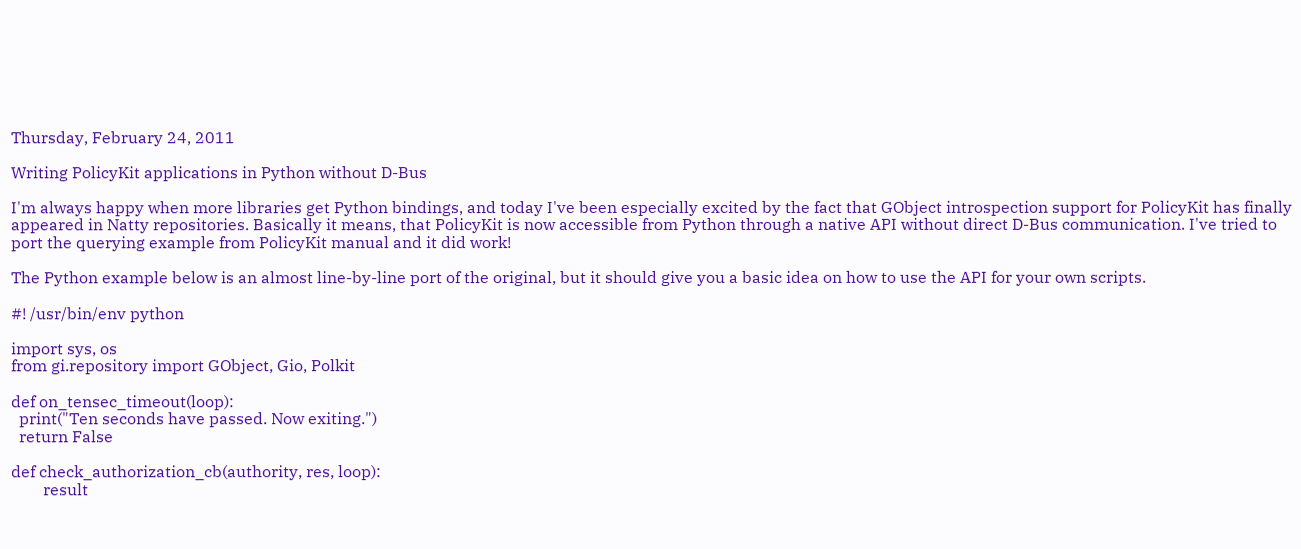Thursday, February 24, 2011

Writing PolicyKit applications in Python without D-Bus

I'm always happy when more libraries get Python bindings, and today I've been especially excited by the fact that GObject introspection support for PolicyKit has finally appeared in Natty repositories. Basically it means, that PolicyKit is now accessible from Python through a native API without direct D-Bus communication. I've tried to port the querying example from PolicyKit manual and it did work!

The Python example below is an almost line-by-line port of the original, but it should give you a basic idea on how to use the API for your own scripts.

#! /usr/bin/env python

import sys, os
from gi.repository import GObject, Gio, Polkit

def on_tensec_timeout(loop):
  print("Ten seconds have passed. Now exiting.")
  return False

def check_authorization_cb(authority, res, loop):
        result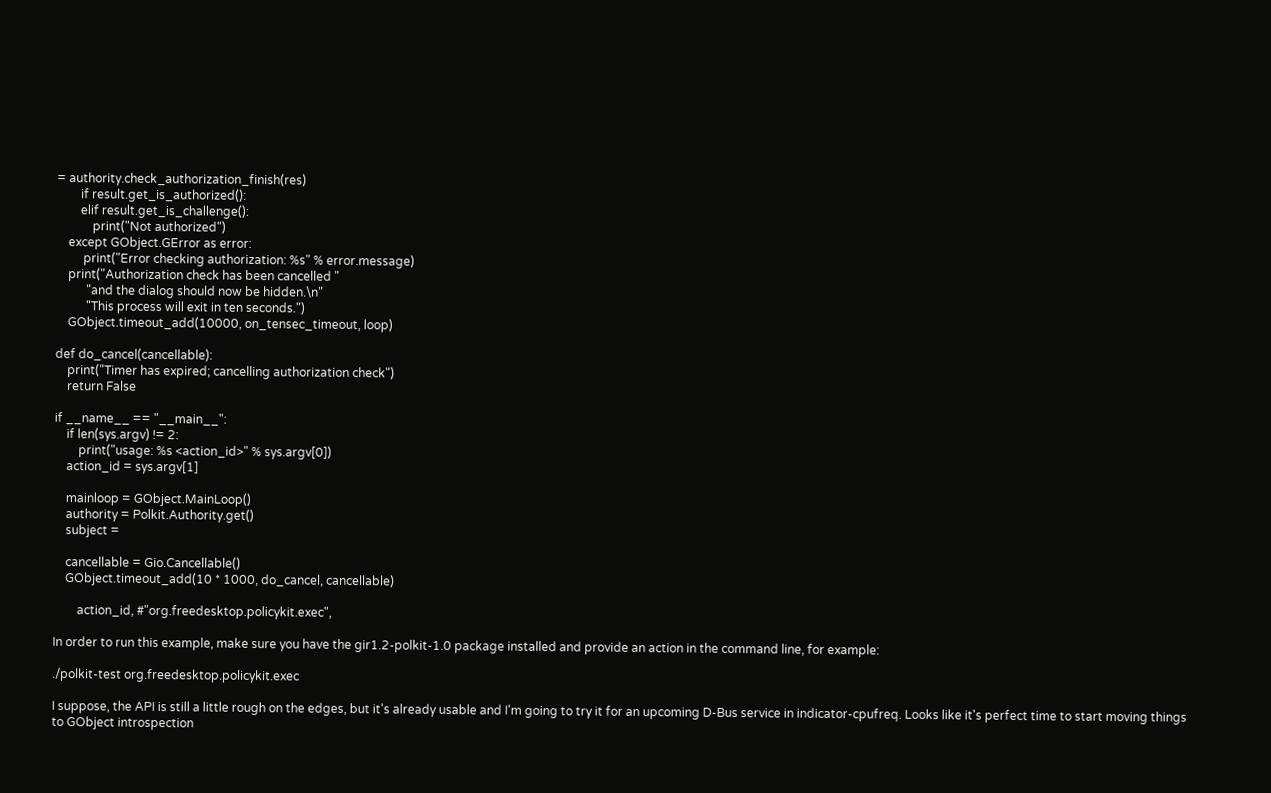= authority.check_authorization_finish(res)
        if result.get_is_authorized():
        elif result.get_is_challenge():
            print("Not authorized")
    except GObject.GError as error:
         print("Error checking authorization: %s" % error.message)
    print("Authorization check has been cancelled "
          "and the dialog should now be hidden.\n"
          "This process will exit in ten seconds.")
    GObject.timeout_add(10000, on_tensec_timeout, loop)

def do_cancel(cancellable):
    print("Timer has expired; cancelling authorization check")
    return False

if __name__ == "__main__":
    if len(sys.argv) != 2:
        print("usage: %s <action_id>" % sys.argv[0])
    action_id = sys.argv[1]

    mainloop = GObject.MainLoop()
    authority = Polkit.Authority.get()
    subject =

    cancellable = Gio.Cancellable()
    GObject.timeout_add(10 * 1000, do_cancel, cancellable)

        action_id, #"org.freedesktop.policykit.exec",

In order to run this example, make sure you have the gir1.2-polkit-1.0 package installed and provide an action in the command line, for example:

./polkit-test org.freedesktop.policykit.exec

I suppose, the API is still a little rough on the edges, but it's already usable and I'm going to try it for an upcoming D-Bus service in indicator-cpufreq. Looks like it's perfect time to start moving things to GObject introspection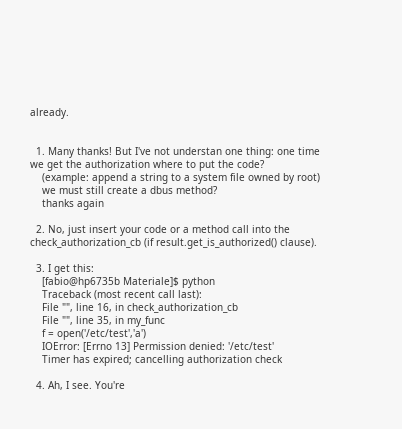already.


  1. Many thanks! But I've not understan one thing: one time we get the authorization where to put the code?
    (example: append a string to a system file owned by root)
    we must still create a dbus method?
    thanks again

  2. No, just insert your code or a method call into the check_authorization_cb (if result.get_is_authorized() clause).

  3. I get this:
    [fabio@hp6735b Materiale]$ python
    Traceback (most recent call last):
    File "", line 16, in check_authorization_cb
    File "", line 35, in my_func
    f = open('/etc/test','a')
    IOError: [Errno 13] Permission denied: '/etc/test'
    Timer has expired; cancelling authorization check

  4. Ah, I see. You're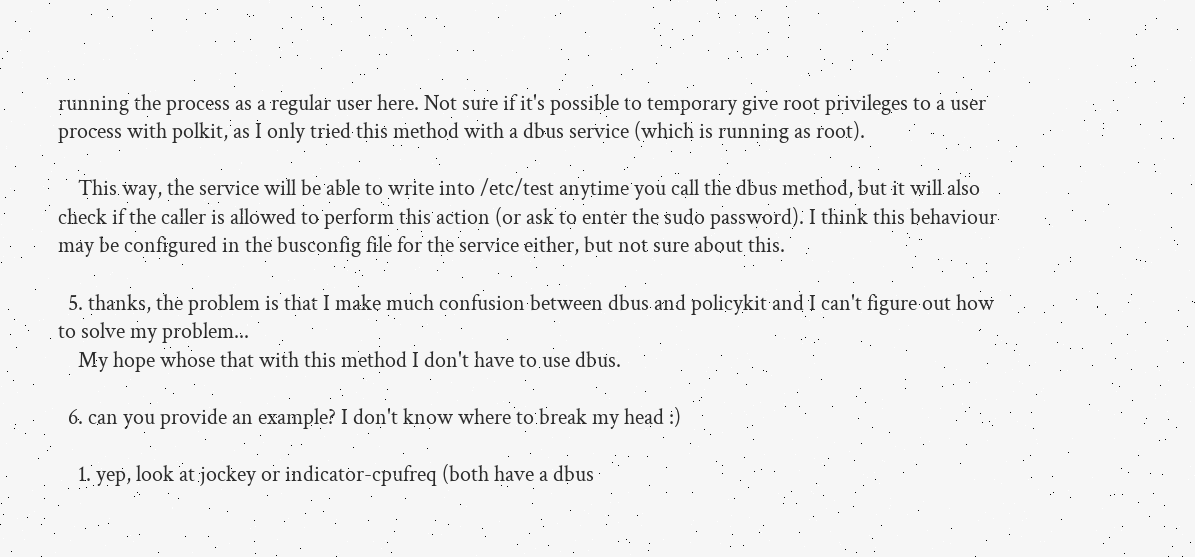running the process as a regular user here. Not sure if it's possible to temporary give root privileges to a user process with polkit, as I only tried this method with a dbus service (which is running as root).

    This way, the service will be able to write into /etc/test anytime you call the dbus method, but it will also check if the caller is allowed to perform this action (or ask to enter the sudo password). I think this behaviour may be configured in the busconfig file for the service either, but not sure about this.

  5. thanks, the problem is that I make much confusion between dbus and policykit and I can't figure out how to solve my problem...
    My hope whose that with this method I don't have to use dbus.

  6. can you provide an example? I don't know where to break my head :)

    1. yep, look at jockey or indicator-cpufreq (both have a dbus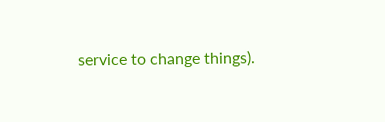service to change things).